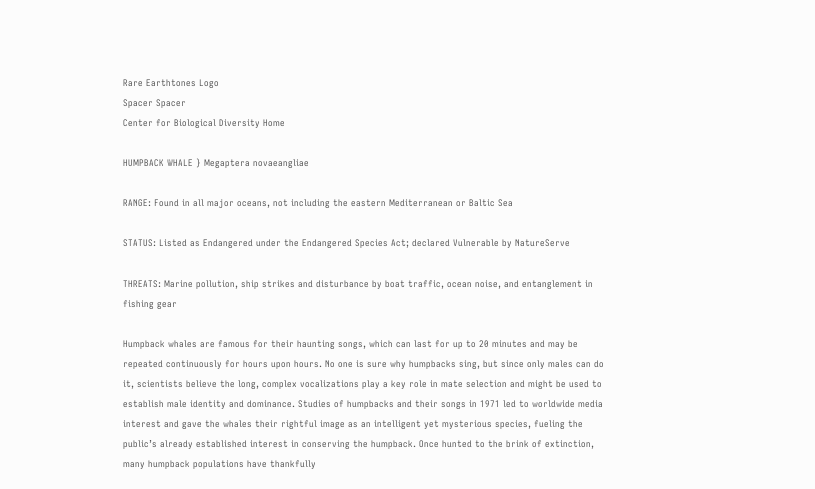Rare Earthtones Logo
Spacer Spacer
Center for Biological Diversity Home

HUMPBACK WHALE } Megaptera novaeangliae

RANGE: Found in all major oceans, not including the eastern Mediterranean or Baltic Sea

STATUS: Listed as Endangered under the Endangered Species Act; declared Vulnerable by NatureServe

THREATS: Marine pollution, ship strikes and disturbance by boat traffic, ocean noise, and entanglement in fishing gear

Humpback whales are famous for their haunting songs, which can last for up to 20 minutes and may be repeated continuously for hours upon hours. No one is sure why humpbacks sing, but since only males can do it, scientists believe the long, complex vocalizations play a key role in mate selection and might be used to establish male identity and dominance. Studies of humpbacks and their songs in 1971 led to worldwide media interest and gave the whales their rightful image as an intelligent yet mysterious species, fueling the public’s already established interest in conserving the humpback. Once hunted to the brink of extinction, many humpback populations have thankfully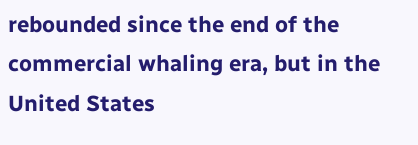rebounded since the end of the commercial whaling era, but in the United States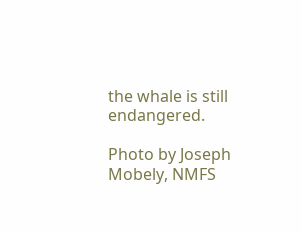the whale is still endangered.

Photo by Joseph Mobely, NMFS